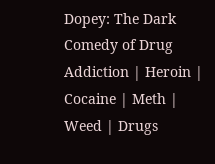Dopey: The Dark Comedy of Drug Addiction | Heroin | Cocaine | Meth | Weed | Drugs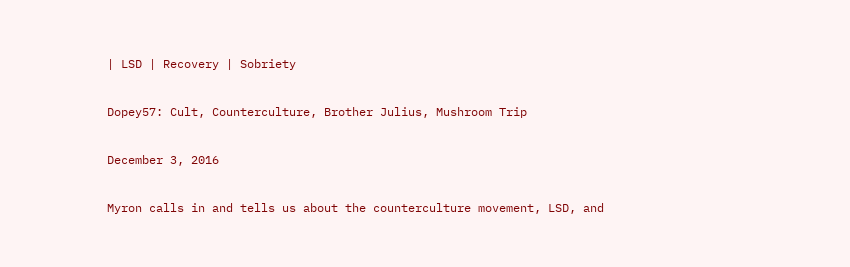| LSD | Recovery | Sobriety

Dopey57: Cult, Counterculture, Brother Julius, Mushroom Trip

December 3, 2016

Myron calls in and tells us about the counterculture movement, LSD, and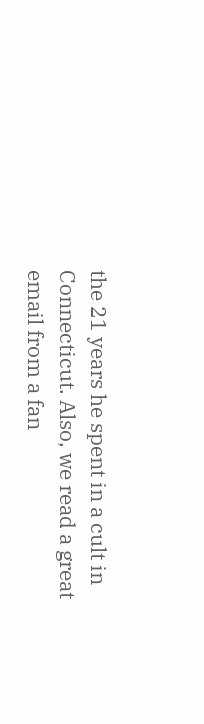the 21 years he spent in a cult in Connecticut. Also, we read a great email from a fan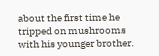about the first time he tripped on mushrooms with his younger brother.